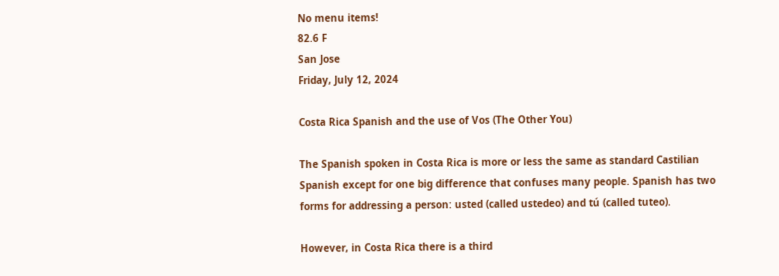No menu items!
82.6 F
San Jose
Friday, July 12, 2024

Costa Rica Spanish and the use of Vos (The Other You)

The Spanish spoken in Costa Rica is more or less the same as standard Castilian Spanish except for one big difference that confuses many people. Spanish has two forms for addressing a person: usted (called ustedeo) and tú (called tuteo).

However, in Costa Rica there is a third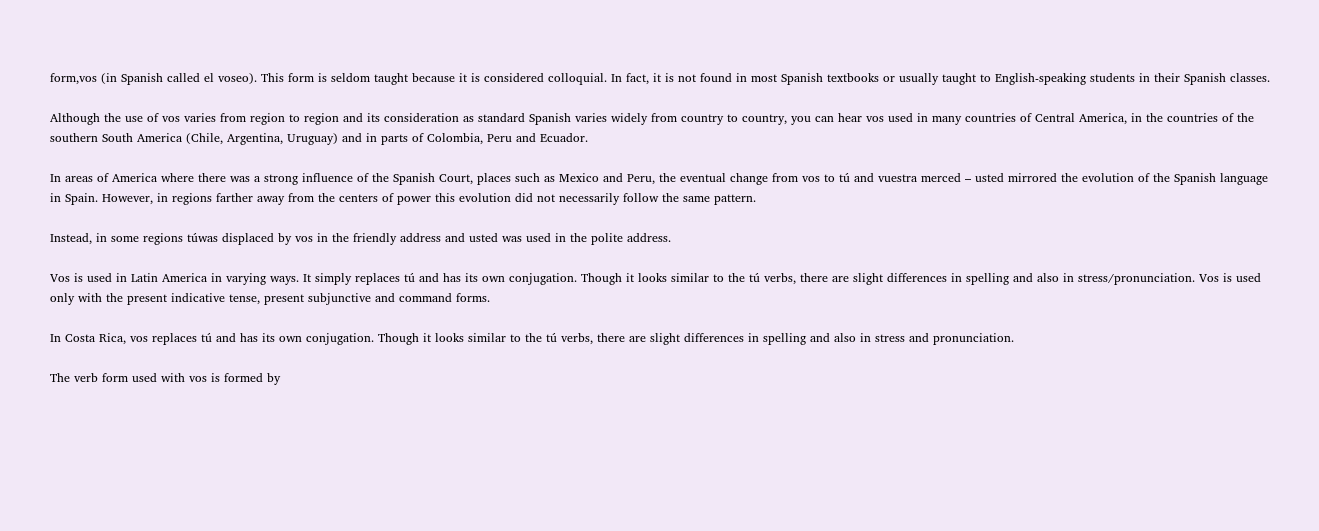form,vos (in Spanish called el voseo). This form is seldom taught because it is considered colloquial. In fact, it is not found in most Spanish textbooks or usually taught to English-speaking students in their Spanish classes.

Although the use of vos varies from region to region and its consideration as standard Spanish varies widely from country to country, you can hear vos used in many countries of Central America, in the countries of the southern South America (Chile, Argentina, Uruguay) and in parts of Colombia, Peru and Ecuador.

In areas of America where there was a strong influence of the Spanish Court, places such as Mexico and Peru, the eventual change from vos to tú and vuestra merced – usted mirrored the evolution of the Spanish language in Spain. However, in regions farther away from the centers of power this evolution did not necessarily follow the same pattern.

Instead, in some regions túwas displaced by vos in the friendly address and usted was used in the polite address.

Vos is used in Latin America in varying ways. It simply replaces tú and has its own conjugation. Though it looks similar to the tú verbs, there are slight differences in spelling and also in stress/pronunciation. Vos is used only with the present indicative tense, present subjunctive and command forms.

In Costa Rica, vos replaces tú and has its own conjugation. Though it looks similar to the tú verbs, there are slight differences in spelling and also in stress and pronunciation.

The verb form used with vos is formed by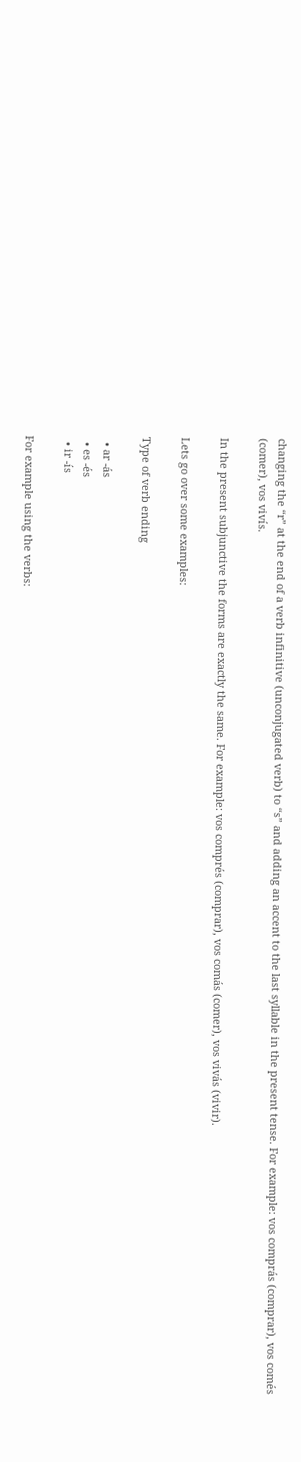changing the “r” at the end of a verb infinitive (unconjugated verb) to “s” and adding an accent to the last syllable in the present tense. For example: vos comprás (comprar), vos comés (comer), vos vivís.

In the present subjunctive the forms are exactly the same. For example: vos comprés (comprar), vos comás (comer), vos vivás (vivir).

Lets go over some examples:

Type of verb ending

  • ar -ás
  • es -és
  • ir -ís

For example using the verbs: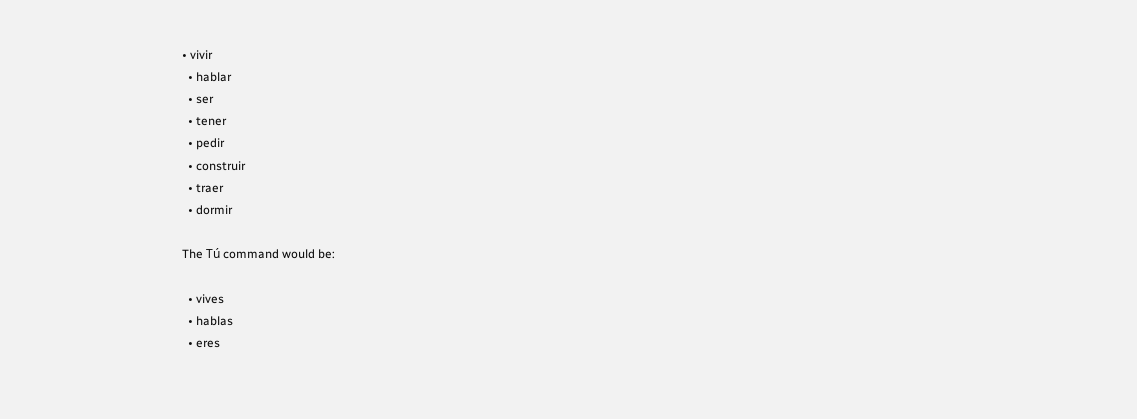• vivir
  • hablar
  • ser
  • tener
  • pedir
  • construir
  • traer
  • dormir

The Tú command would be:

  • vives
  • hablas
  • eres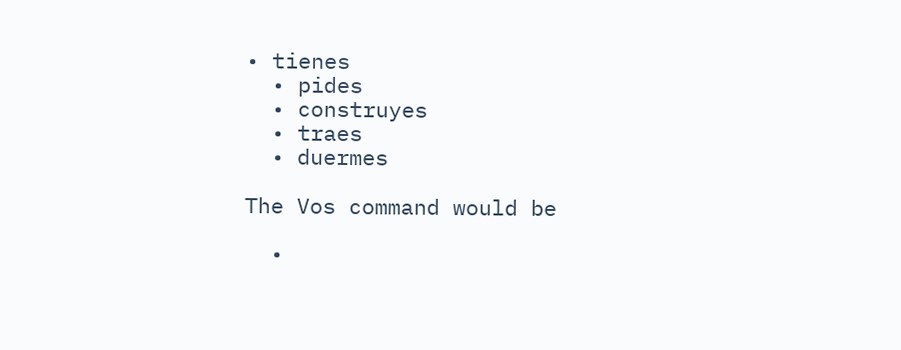• tienes
  • pides
  • construyes
  • traes
  • duermes

The Vos command would be

  •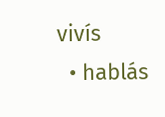vivís
  • hablás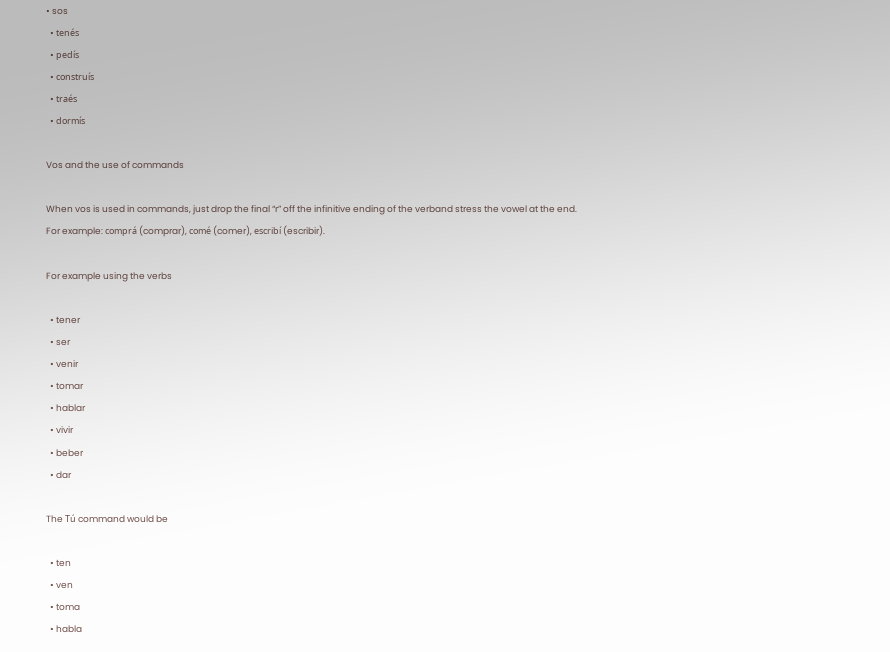• sos
  • tenés
  • pedís
  • construís
  • traés
  • dormís

Vos and the use of commands

When vos is used in commands, just drop the final “r” off the infinitive ending of the verband stress the vowel at the end.
For example: comprá (comprar), comé (comer), escribí (escribir).

For example using the verbs

  • tener
  • ser
  • venir
  • tomar
  • hablar
  • vivir
  • beber
  • dar

The Tú command would be

  • ten
  • ven
  • toma
  • habla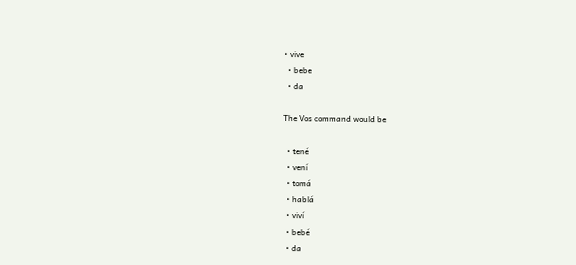• vive
  • bebe
  • da

The Vos command would be

  • tené
  • vení
  • tomá
  • hablá
  • viví
  • bebé
  • da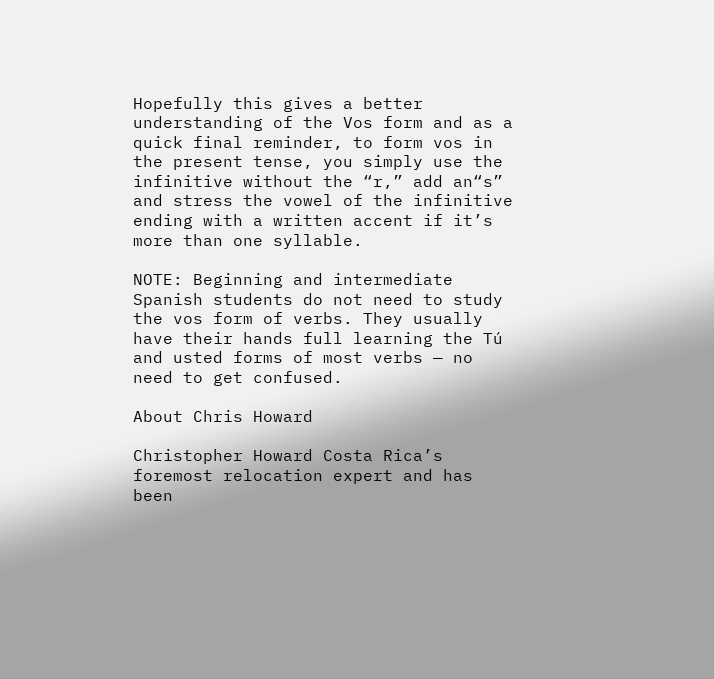Hopefully this gives a better understanding of the Vos form and as a quick final reminder, to form vos in the present tense, you simply use the infinitive without the “r,” add an“s” and stress the vowel of the infinitive ending with a written accent if it’s more than one syllable.

NOTE: Beginning and intermediate Spanish students do not need to study the vos form of verbs. They usually have their hands full learning the Tú and usted forms of most verbs — no need to get confused.

About Chris Howard

Christopher Howard Costa Rica’s foremost relocation expert and has been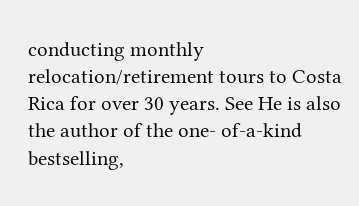conducting monthly relocation/retirement tours to Costa Rica for over 30 years. See He is also the author of the one- of-a-kind bestselling,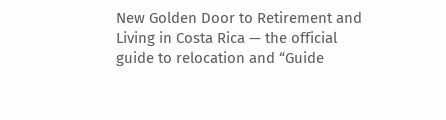New Golden Door to Retirement and Living in Costa Rica — the official guide to relocation and “Guide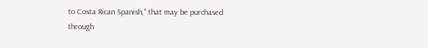to Costa Rican Spanish,” that may be purchased through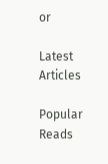or

Latest Articles

Popular Reads